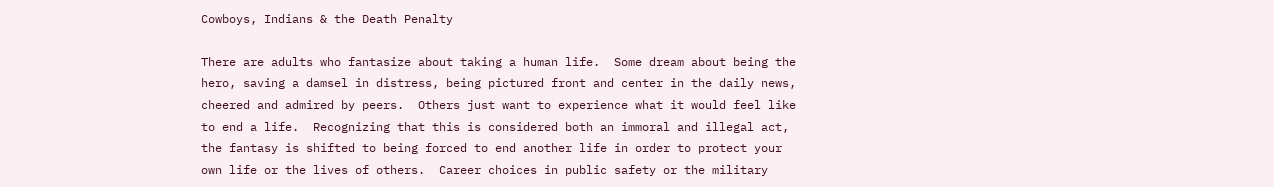Cowboys, Indians & the Death Penalty

There are adults who fantasize about taking a human life.  Some dream about being the hero, saving a damsel in distress, being pictured front and center in the daily news, cheered and admired by peers.  Others just want to experience what it would feel like to end a life.  Recognizing that this is considered both an immoral and illegal act, the fantasy is shifted to being forced to end another life in order to protect your own life or the lives of others.  Career choices in public safety or the military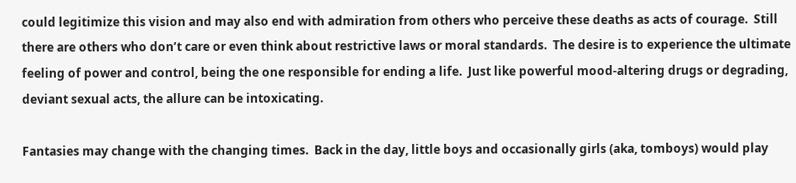could legitimize this vision and may also end with admiration from others who perceive these deaths as acts of courage.  Still there are others who don’t care or even think about restrictive laws or moral standards.  The desire is to experience the ultimate feeling of power and control, being the one responsible for ending a life.  Just like powerful mood-altering drugs or degrading, deviant sexual acts, the allure can be intoxicating.

Fantasies may change with the changing times.  Back in the day, little boys and occasionally girls (aka, tomboys) would play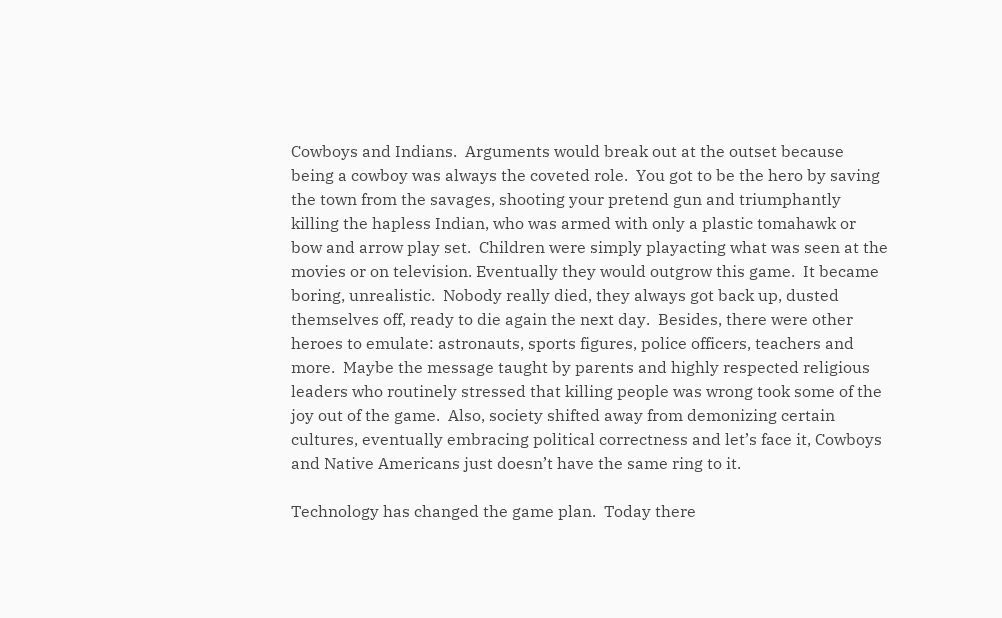Cowboys and Indians.  Arguments would break out at the outset because being a cowboy was always the coveted role.  You got to be the hero by saving the town from the savages, shooting your pretend gun and triumphantly killing the hapless Indian, who was armed with only a plastic tomahawk or bow and arrow play set.  Children were simply playacting what was seen at the movies or on television. Eventually they would outgrow this game.  It became boring, unrealistic.  Nobody really died, they always got back up, dusted themselves off, ready to die again the next day.  Besides, there were other heroes to emulate: astronauts, sports figures, police officers, teachers and more.  Maybe the message taught by parents and highly respected religious leaders who routinely stressed that killing people was wrong took some of the joy out of the game.  Also, society shifted away from demonizing certain cultures, eventually embracing political correctness and let’s face it, Cowboys and Native Americans just doesn’t have the same ring to it.

Technology has changed the game plan.  Today there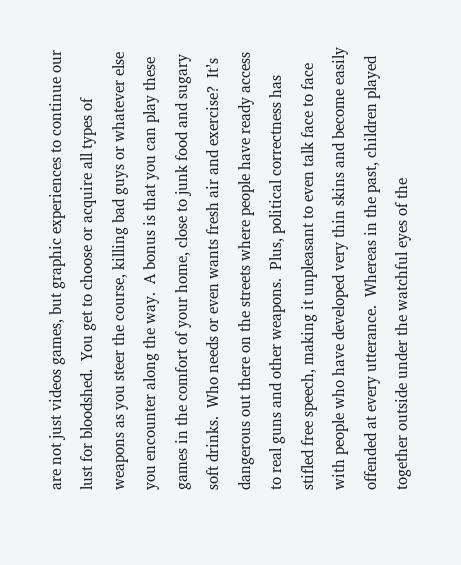are not just videos games, but graphic experiences to continue our lust for bloodshed.  You get to choose or acquire all types of weapons as you steer the course, killing bad guys or whatever else you encounter along the way.  A bonus is that you can play these games in the comfort of your home, close to junk food and sugary soft drinks.  Who needs or even wants fresh air and exercise?  It’s dangerous out there on the streets where people have ready access to real guns and other weapons.  Plus, political correctness has stifled free speech, making it unpleasant to even talk face to face with people who have developed very thin skins and become easily offended at every utterance.  Whereas in the past, children played together outside under the watchful eyes of the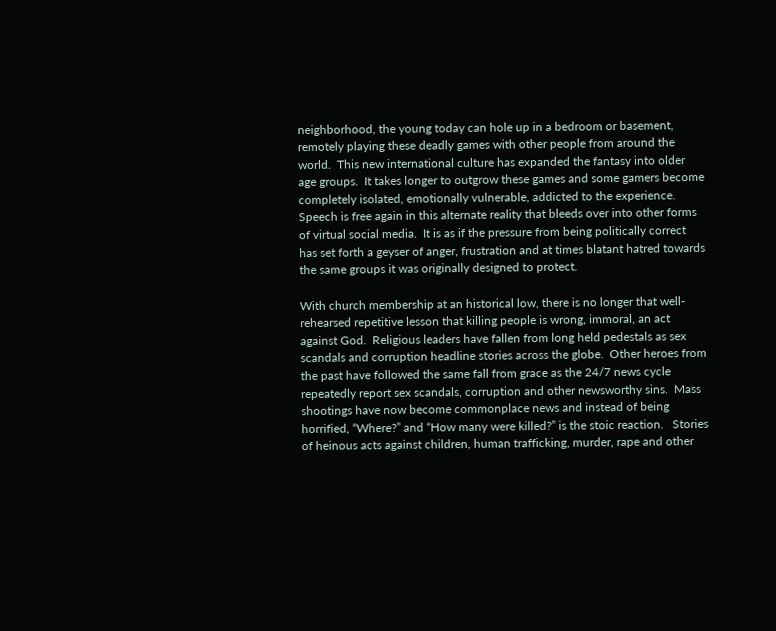neighborhood, the young today can hole up in a bedroom or basement, remotely playing these deadly games with other people from around the world.  This new international culture has expanded the fantasy into older age groups.  It takes longer to outgrow these games and some gamers become completely isolated, emotionally vulnerable, addicted to the experience.  Speech is free again in this alternate reality that bleeds over into other forms of virtual social media.  It is as if the pressure from being politically correct has set forth a geyser of anger, frustration and at times blatant hatred towards the same groups it was originally designed to protect.

With church membership at an historical low, there is no longer that well-rehearsed repetitive lesson that killing people is wrong, immoral, an act against God.  Religious leaders have fallen from long held pedestals as sex scandals and corruption headline stories across the globe.  Other heroes from the past have followed the same fall from grace as the 24/7 news cycle repeatedly report sex scandals, corruption and other newsworthy sins.  Mass shootings have now become commonplace news and instead of being horrified, “Where?” and “How many were killed?” is the stoic reaction.   Stories of heinous acts against children, human trafficking, murder, rape and other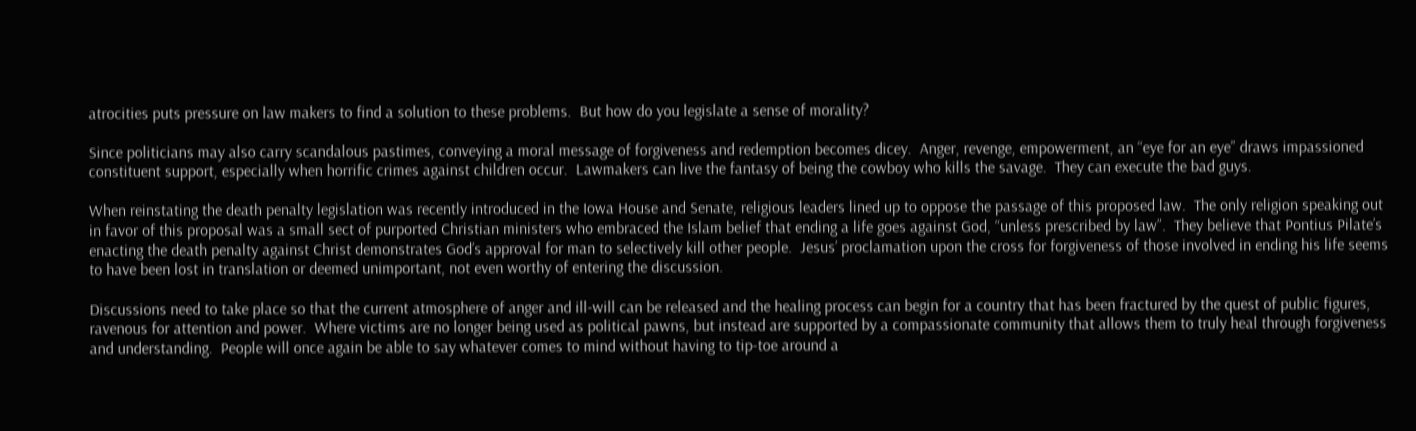atrocities puts pressure on law makers to find a solution to these problems.  But how do you legislate a sense of morality?

Since politicians may also carry scandalous pastimes, conveying a moral message of forgiveness and redemption becomes dicey.  Anger, revenge, empowerment, an “eye for an eye” draws impassioned constituent support, especially when horrific crimes against children occur.  Lawmakers can live the fantasy of being the cowboy who kills the savage.  They can execute the bad guys.

When reinstating the death penalty legislation was recently introduced in the Iowa House and Senate, religious leaders lined up to oppose the passage of this proposed law.  The only religion speaking out in favor of this proposal was a small sect of purported Christian ministers who embraced the Islam belief that ending a life goes against God, “unless prescribed by law”.  They believe that Pontius Pilate’s enacting the death penalty against Christ demonstrates God’s approval for man to selectively kill other people.  Jesus’ proclamation upon the cross for forgiveness of those involved in ending his life seems to have been lost in translation or deemed unimportant, not even worthy of entering the discussion.

Discussions need to take place so that the current atmosphere of anger and ill-will can be released and the healing process can begin for a country that has been fractured by the quest of public figures, ravenous for attention and power.  Where victims are no longer being used as political pawns, but instead are supported by a compassionate community that allows them to truly heal through forgiveness and understanding.  People will once again be able to say whatever comes to mind without having to tip-toe around a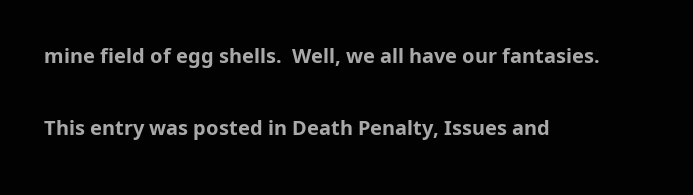mine field of egg shells.  Well, we all have our fantasies.


This entry was posted in Death Penalty, Issues and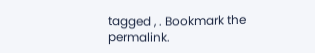tagged , . Bookmark the permalink.